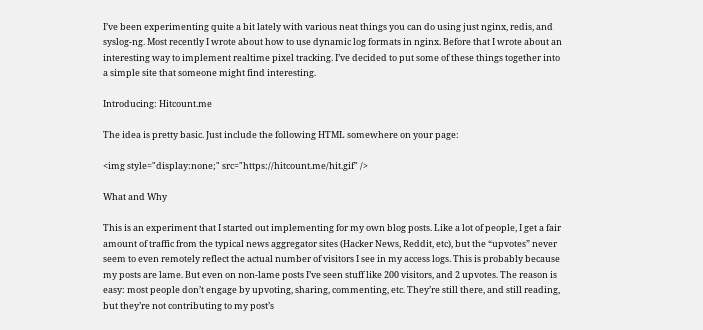I’ve been experimenting quite a bit lately with various neat things you can do using just nginx, redis, and syslog-ng. Most recently I wrote about how to use dynamic log formats in nginx. Before that I wrote about an interesting way to implement realtime pixel tracking. I’ve decided to put some of these things together into a simple site that someone might find interesting.

Introducing: Hitcount.me

The idea is pretty basic. Just include the following HTML somewhere on your page:

<img style="display:none;" src="https://hitcount.me/hit.gif" />

What and Why

This is an experiment that I started out implementing for my own blog posts. Like a lot of people, I get a fair amount of traffic from the typical news aggregator sites (Hacker News, Reddit, etc), but the “upvotes” never seem to even remotely reflect the actual number of visitors I see in my access logs. This is probably because my posts are lame. But even on non-lame posts I’ve seen stuff like 200 visitors, and 2 upvotes. The reason is easy: most people don’t engage by upvoting, sharing, commenting, etc. They’re still there, and still reading, but they’re not contributing to my post’s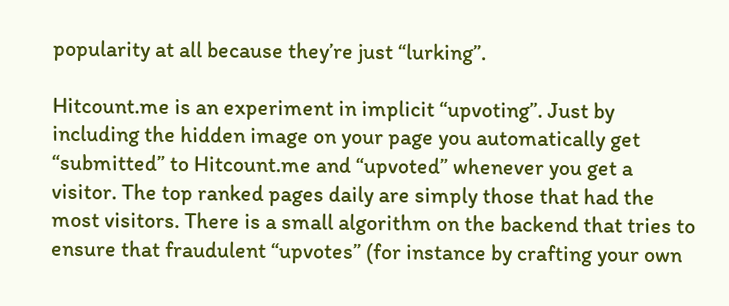popularity at all because they’re just “lurking”.

Hitcount.me is an experiment in implicit “upvoting”. Just by including the hidden image on your page you automatically get “submitted” to Hitcount.me and “upvoted” whenever you get a visitor. The top ranked pages daily are simply those that had the most visitors. There is a small algorithm on the backend that tries to ensure that fraudulent “upvotes” (for instance by crafting your own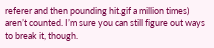referer and then pounding hit.gif a million times) aren’t counted. I’m sure you can still figure out ways to break it, though.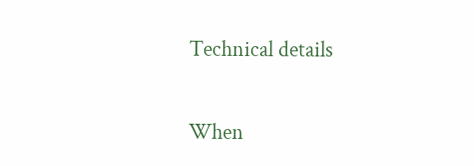Technical details

When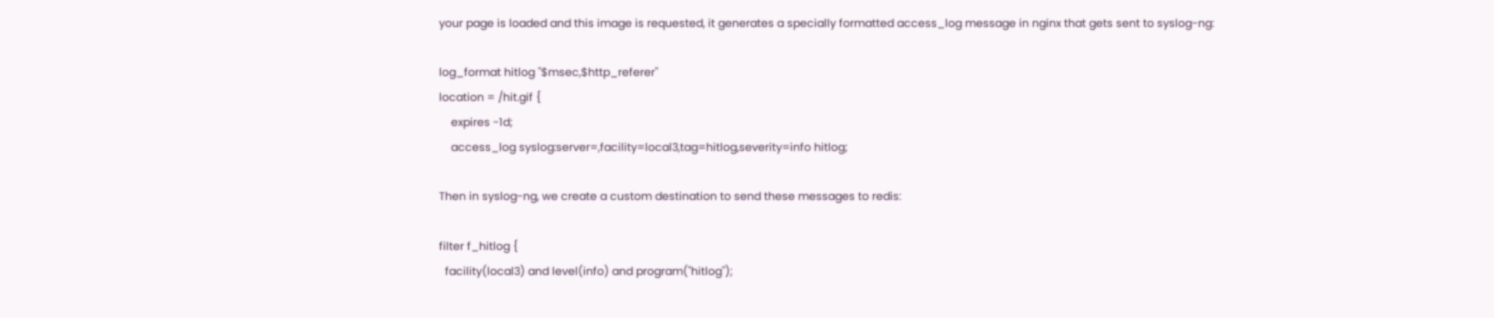your page is loaded and this image is requested, it generates a specially formatted access_log message in nginx that gets sent to syslog-ng:

log_format hitlog "$msec,$http_referer"
location = /hit.gif {
    expires -1d;
    access_log syslog:server=,facility=local3,tag=hitlog,severity=info hitlog;

Then in syslog-ng, we create a custom destination to send these messages to redis:

filter f_hitlog {
  facility(local3) and level(info) and program("hitlog");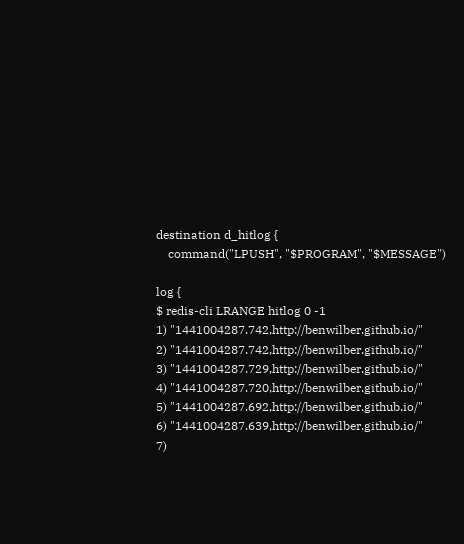destination d_hitlog {
    command("LPUSH", "$PROGRAM", "$MESSAGE")

log {
$ redis-cli LRANGE hitlog 0 -1
1) "1441004287.742,http://benwilber.github.io/"
2) "1441004287.742,http://benwilber.github.io/"
3) "1441004287.729,http://benwilber.github.io/"
4) "1441004287.720,http://benwilber.github.io/"
5) "1441004287.692,http://benwilber.github.io/"
6) "1441004287.639,http://benwilber.github.io/"
7)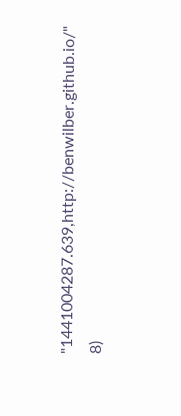"1441004287.639,http://benwilber.github.io/"
8)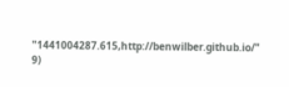"1441004287.615,http://benwilber.github.io/"
9)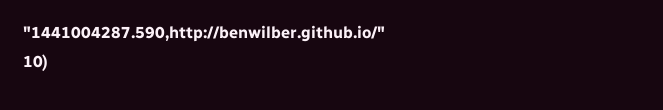"1441004287.590,http://benwilber.github.io/"
10)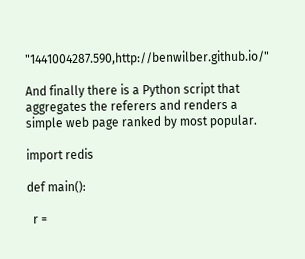"1441004287.590,http://benwilber.github.io/"

And finally there is a Python script that aggregates the referers and renders a simple web page ranked by most popular.

import redis

def main():

  r =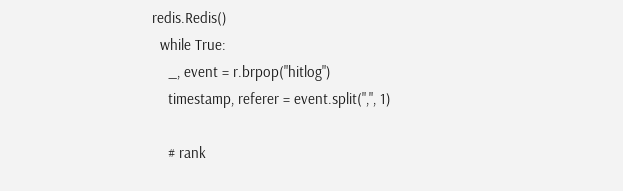redis.Redis()
  while True:
    _, event = r.brpop("hitlog")
    timestamp, referer = event.split(",", 1)

    # rank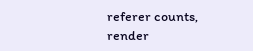referer counts, render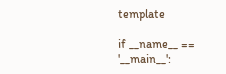template

if __name__ == '__main__':